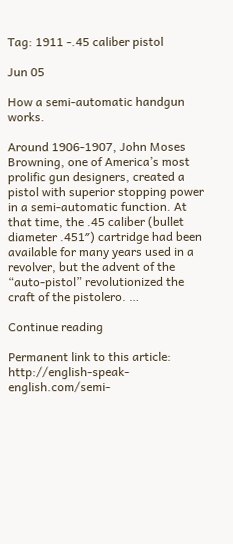Tag: 1911 -.45 caliber pistol

Jun 05

How a semi-automatic handgun works.

Around 1906-1907, John Moses Browning, one of America’s most prolific gun designers, created a pistol with superior stopping power in a semi-automatic function. At that time, the .45 caliber (bullet diameter .451″) cartridge had been available for many years used in a revolver, but the advent of the “auto-pistol” revolutionized the craft of the pistolero. …

Continue reading

Permanent link to this article: http://english-speak-english.com/semi-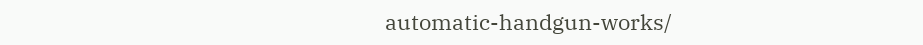automatic-handgun-works/